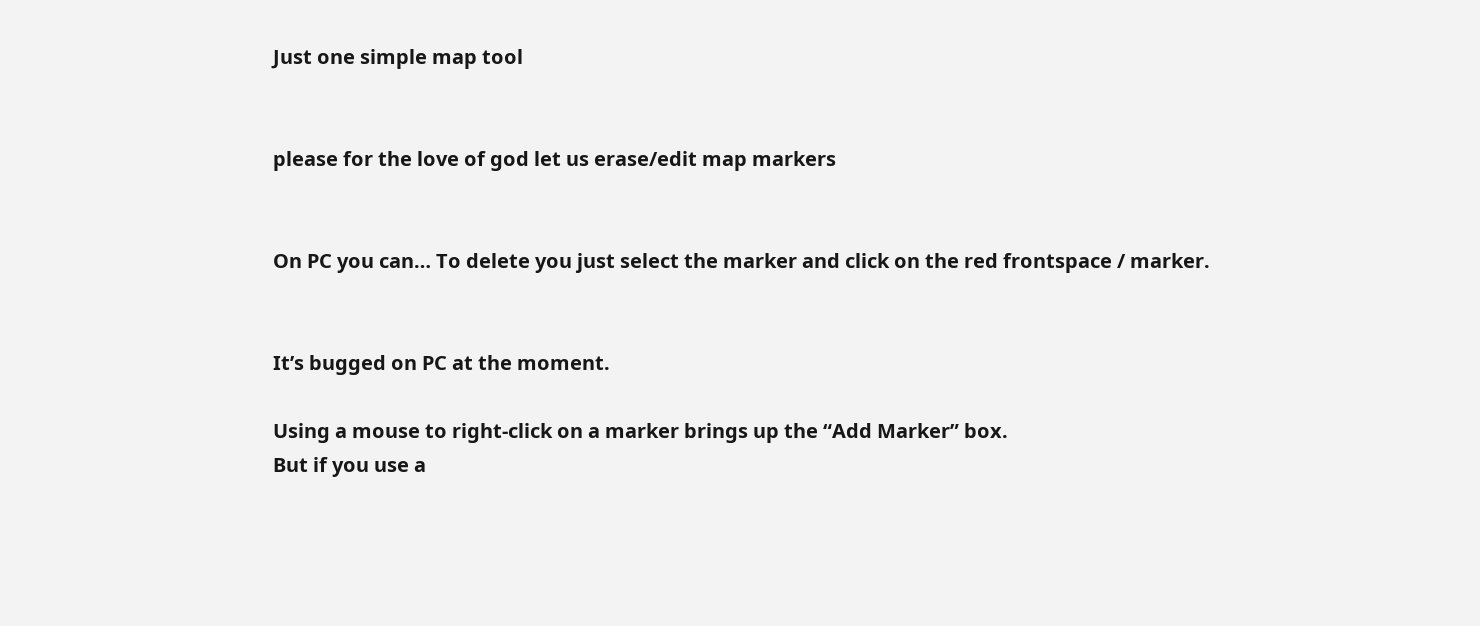Just one simple map tool


please for the love of god let us erase/edit map markers


On PC you can… To delete you just select the marker and click on the red frontspace / marker.


It’s bugged on PC at the moment.

Using a mouse to right-click on a marker brings up the “Add Marker” box.
But if you use a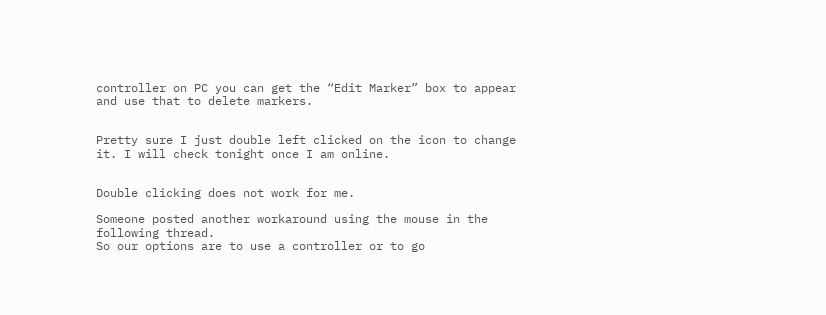controller on PC you can get the “Edit Marker” box to appear and use that to delete markers.


Pretty sure I just double left clicked on the icon to change it. I will check tonight once I am online.


Double clicking does not work for me.

Someone posted another workaround using the mouse in the following thread.
So our options are to use a controller or to go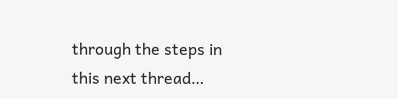through the steps in this next thread…